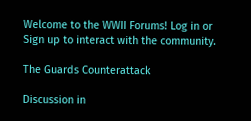Welcome to the WWII Forums! Log in or Sign up to interact with the community.

The Guards Counterattack

Discussion in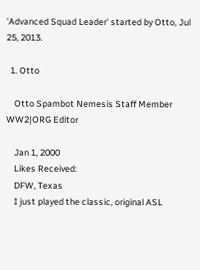'Advanced Squad Leader' started by Otto, Jul 25, 2013.

  1. Otto

    Otto Spambot Nemesis Staff Member WW2|ORG Editor

    Jan 1, 2000
    Likes Received:
    DFW, Texas
    I just played the classic, original ASL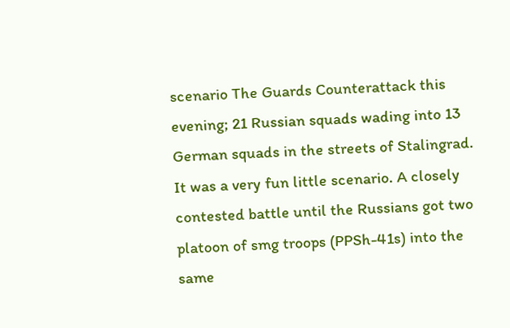scenario The Guards Counterattack this evening; 21 Russian squads wading into 13 German squads in the streets of Stalingrad. It was a very fun little scenario. A closely contested battle until the Russians got two platoon of smg troops (PPSh-41s) into the same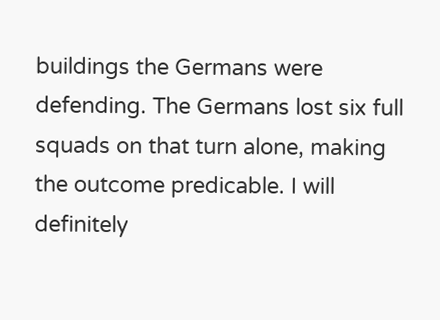buildings the Germans were defending. The Germans lost six full squads on that turn alone, making the outcome predicable. I will definitely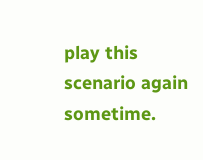play this scenario again sometime.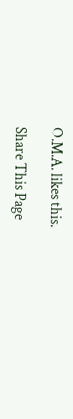O.M.A. likes this.

Share This Page